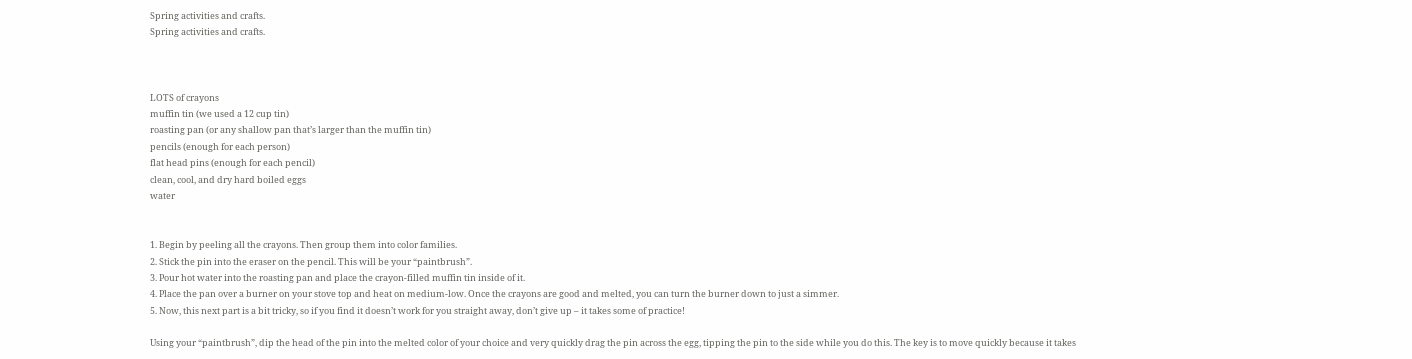Spring activities and crafts.
Spring activities and crafts.



LOTS of crayons
muffin tin (we used a 12 cup tin)
roasting pan (or any shallow pan that’s larger than the muffin tin)
pencils (enough for each person)
flat head pins (enough for each pencil)
clean, cool, and dry hard boiled eggs
water


1. Begin by peeling all the crayons. Then group them into color families.
2. Stick the pin into the eraser on the pencil. This will be your “paintbrush”.
3. Pour hot water into the roasting pan and place the crayon-filled muffin tin inside of it.
4. Place the pan over a burner on your stove top and heat on medium-low. Once the crayons are good and melted, you can turn the burner down to just a simmer.
5. Now, this next part is a bit tricky, so if you find it doesn’t work for you straight away, don’t give up – it takes some of practice!

Using your “paintbrush”, dip the head of the pin into the melted color of your choice and very quickly drag the pin across the egg, tipping the pin to the side while you do this. The key is to move quickly because it takes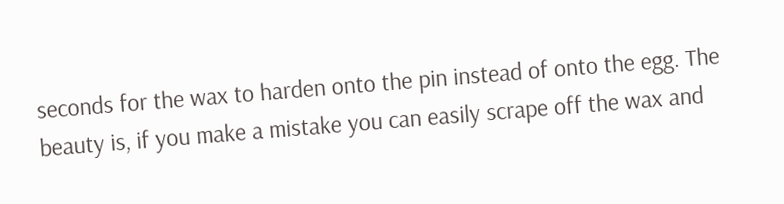seconds for the wax to harden onto the pin instead of onto the egg. The beauty is, if you make a mistake you can easily scrape off the wax and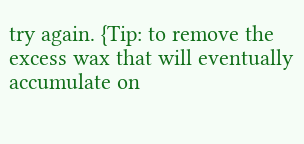try again. {Tip: to remove the excess wax that will eventually accumulate on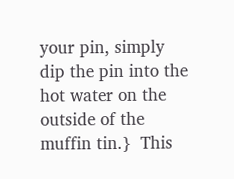your pin, simply dip the pin into the hot water on the outside of the muffin tin.}  This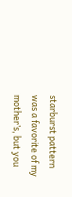starburst pattern was a favorite of my mother’s, but you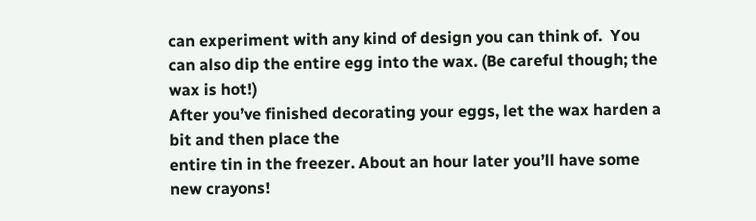can experiment with any kind of design you can think of.  You can also dip the entire egg into the wax. (Be careful though; the wax is hot!)
After you’ve finished decorating your eggs, let the wax harden a bit and then place the
entire tin in the freezer. About an hour later you’ll have some new crayons!